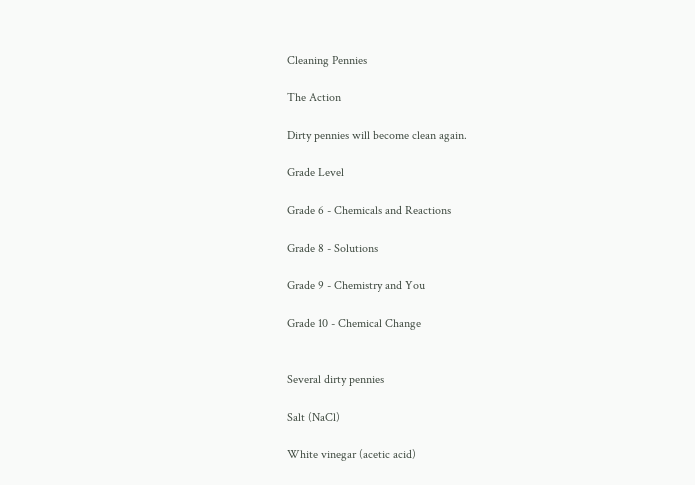Cleaning Pennies

The Action

Dirty pennies will become clean again.

Grade Level

Grade 6 - Chemicals and Reactions

Grade 8 - Solutions

Grade 9 - Chemistry and You

Grade 10 - Chemical Change


Several dirty pennies

Salt (NaCl)

White vinegar (acetic acid)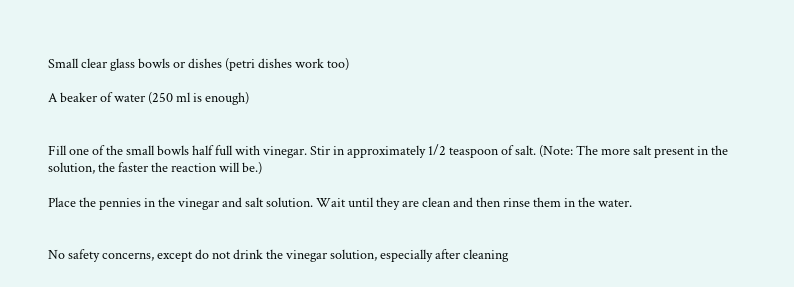Small clear glass bowls or dishes (petri dishes work too)

A beaker of water (250 ml is enough)


Fill one of the small bowls half full with vinegar. Stir in approximately 1/2 teaspoon of salt. (Note: The more salt present in the solution, the faster the reaction will be.)

Place the pennies in the vinegar and salt solution. Wait until they are clean and then rinse them in the water.


No safety concerns, except do not drink the vinegar solution, especially after cleaning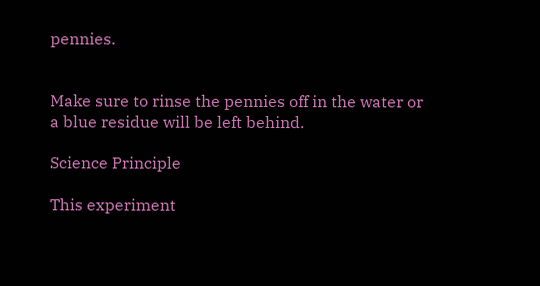pennies.


Make sure to rinse the pennies off in the water or a blue residue will be left behind.

Science Principle

This experiment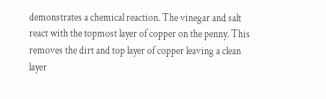demonstrates a chemical reaction. The vinegar and salt react with the topmost layer of copper on the penny. This removes the dirt and top layer of copper leaving a clean layer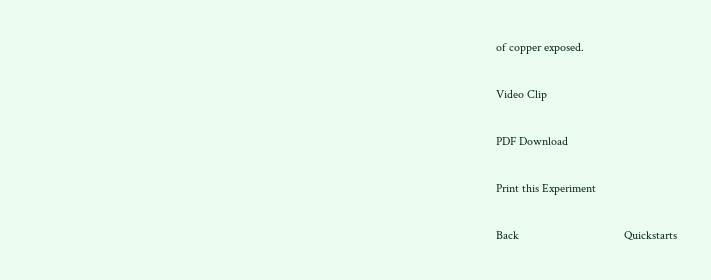of copper exposed.

Video Clip

PDF Download

Print this Experiment

Back                                   Quickstarts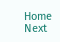Home                                    Next